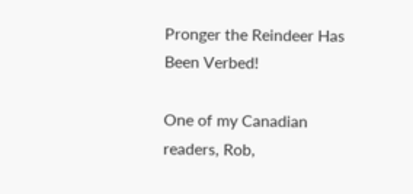Pronger the Reindeer Has Been Verbed!

One of my Canadian readers, Rob,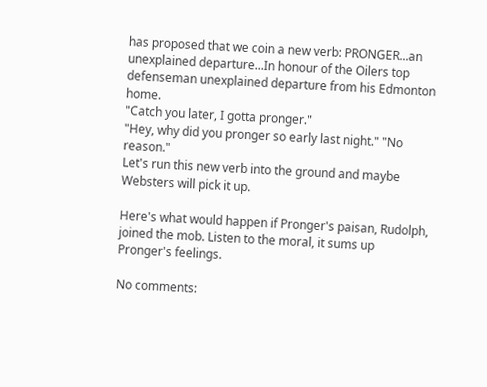has proposed that we coin a new verb: PRONGER...an unexplained departure...In honour of the Oilers top defenseman unexplained departure from his Edmonton home.
"Catch you later, I gotta pronger."
"Hey, why did you pronger so early last night." "No reason."
Let's run this new verb into the ground and maybe Websters will pick it up.

Here's what would happen if Pronger's paisan, Rudolph, joined the mob. Listen to the moral, it sums up Pronger's feelings.

No comments: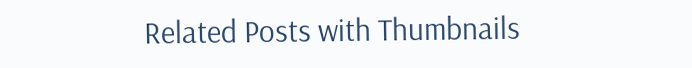Related Posts with Thumbnails